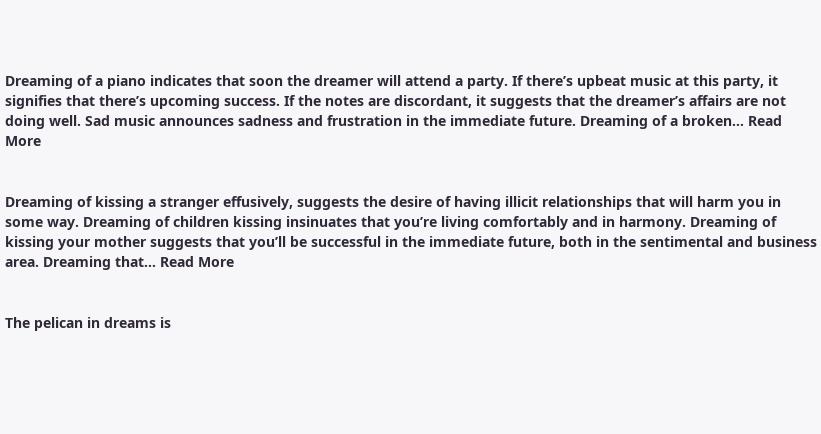Dreaming of a piano indicates that soon the dreamer will attend a party. If there’s upbeat music at this party, it signifies that there’s upcoming success. If the notes are discordant, it suggests that the dreamer’s affairs are not doing well. Sad music announces sadness and frustration in the immediate future. Dreaming of a broken… Read More


Dreaming of kissing a stranger effusively, suggests the desire of having illicit relationships that will harm you in some way. Dreaming of children kissing insinuates that you’re living comfortably and in harmony. Dreaming of kissing your mother suggests that you’ll be successful in the immediate future, both in the sentimental and business area. Dreaming that… Read More


The pelican in dreams is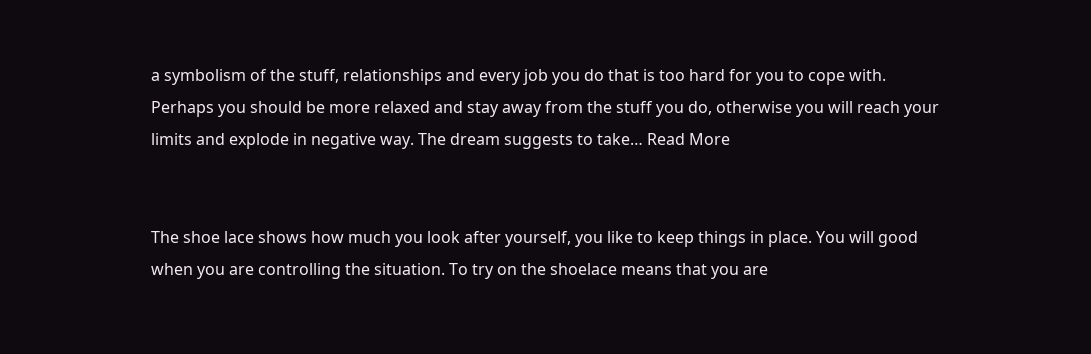a symbolism of the stuff, relationships and every job you do that is too hard for you to cope with. Perhaps you should be more relaxed and stay away from the stuff you do, otherwise you will reach your limits and explode in negative way. The dream suggests to take… Read More


The shoe lace shows how much you look after yourself, you like to keep things in place. You will good when you are controlling the situation. To try on the shoelace means that you are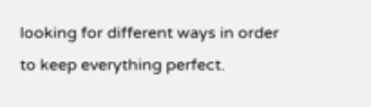looking for different ways in order to keep everything perfect.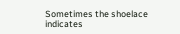Sometimes the shoelace indicates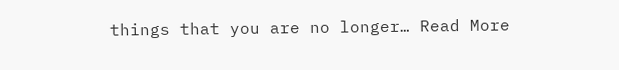things that you are no longer… Read More